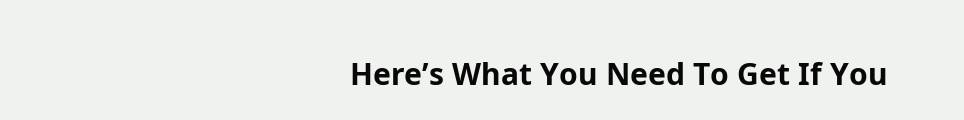Here’s What You Need To Get If You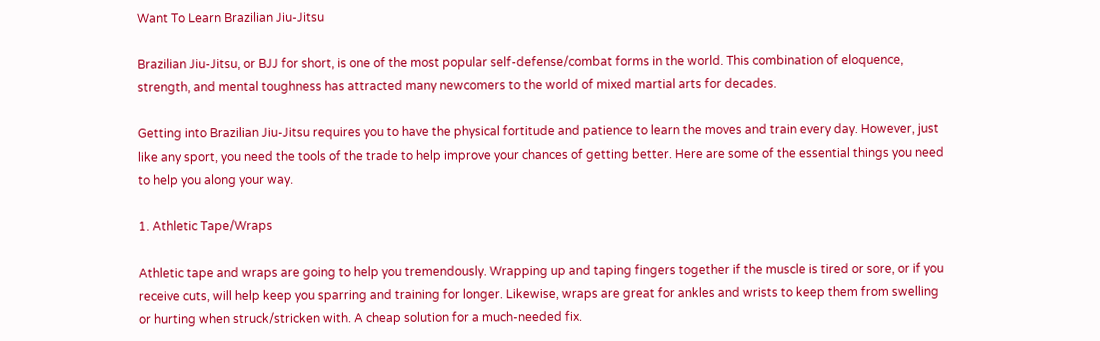Want To Learn Brazilian Jiu-Jitsu

Brazilian Jiu-Jitsu, or BJJ for short, is one of the most popular self-defense/combat forms in the world. This combination of eloquence, strength, and mental toughness has attracted many newcomers to the world of mixed martial arts for decades.

Getting into Brazilian Jiu-Jitsu requires you to have the physical fortitude and patience to learn the moves and train every day. However, just like any sport, you need the tools of the trade to help improve your chances of getting better. Here are some of the essential things you need to help you along your way.

1. Athletic Tape/Wraps

Athletic tape and wraps are going to help you tremendously. Wrapping up and taping fingers together if the muscle is tired or sore, or if you receive cuts, will help keep you sparring and training for longer. Likewise, wraps are great for ankles and wrists to keep them from swelling or hurting when struck/stricken with. A cheap solution for a much-needed fix.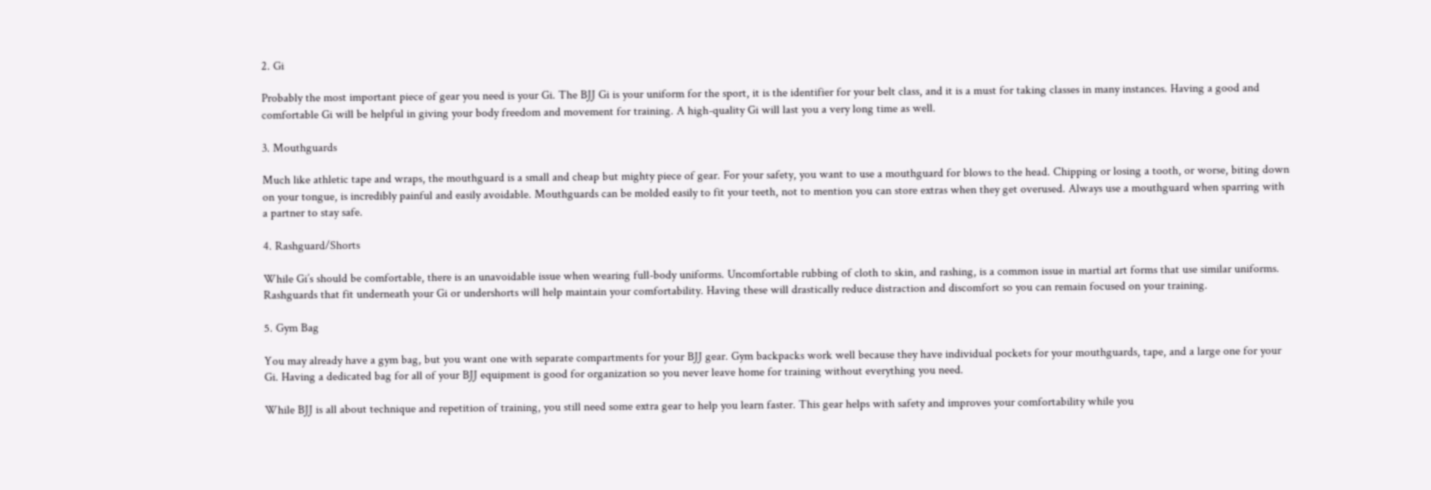2. Gi

Probably the most important piece of gear you need is your Gi. The BJJ Gi is your uniform for the sport, it is the identifier for your belt class, and it is a must for taking classes in many instances. Having a good and comfortable Gi will be helpful in giving your body freedom and movement for training. A high-quality Gi will last you a very long time as well.

3. Mouthguards

Much like athletic tape and wraps, the mouthguard is a small and cheap but mighty piece of gear. For your safety, you want to use a mouthguard for blows to the head. Chipping or losing a tooth, or worse, biting down on your tongue, is incredibly painful and easily avoidable. Mouthguards can be molded easily to fit your teeth, not to mention you can store extras when they get overused. Always use a mouthguard when sparring with a partner to stay safe.

4. Rashguard/Shorts

While Gi’s should be comfortable, there is an unavoidable issue when wearing full-body uniforms. Uncomfortable rubbing of cloth to skin, and rashing, is a common issue in martial art forms that use similar uniforms. Rashguards that fit underneath your Gi or undershorts will help maintain your comfortability. Having these will drastically reduce distraction and discomfort so you can remain focused on your training.

5. Gym Bag

You may already have a gym bag, but you want one with separate compartments for your BJJ gear. Gym backpacks work well because they have individual pockets for your mouthguards, tape, and a large one for your Gi. Having a dedicated bag for all of your BJJ equipment is good for organization so you never leave home for training without everything you need.

While BJJ is all about technique and repetition of training, you still need some extra gear to help you learn faster. This gear helps with safety and improves your comfortability while you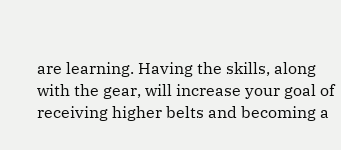are learning. Having the skills, along with the gear, will increase your goal of receiving higher belts and becoming a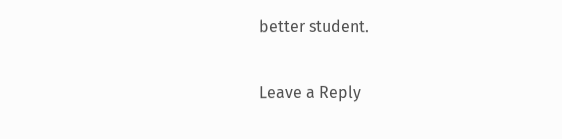better student.

Leave a Reply